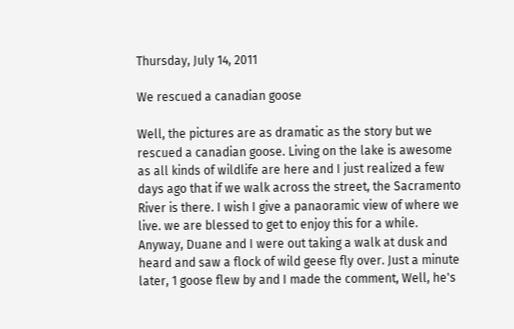Thursday, July 14, 2011

We rescued a canadian goose

Well, the pictures are as dramatic as the story but we rescued a canadian goose. Living on the lake is awesome as all kinds of wildlife are here and I just realized a few days ago that if we walk across the street, the Sacramento River is there. I wish I give a panaoramic view of where we live. we are blessed to get to enjoy this for a while.
Anyway, Duane and I were out taking a walk at dusk and heard and saw a flock of wild geese fly over. Just a minute later, 1 goose flew by and I made the comment, Well, he's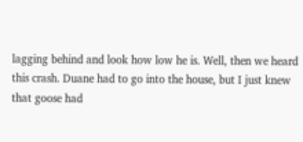lagging behind and look how low he is. Well, then we heard this crash. Duane had to go into the house, but I just knew that goose had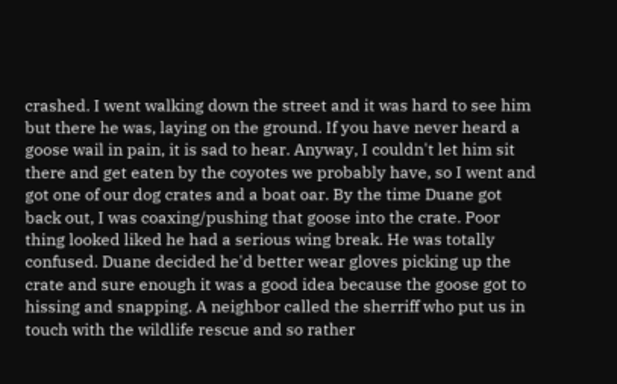crashed. I went walking down the street and it was hard to see him but there he was, laying on the ground. If you have never heard a goose wail in pain, it is sad to hear. Anyway, I couldn't let him sit there and get eaten by the coyotes we probably have, so I went and got one of our dog crates and a boat oar. By the time Duane got back out, I was coaxing/pushing that goose into the crate. Poor thing looked liked he had a serious wing break. He was totally confused. Duane decided he'd better wear gloves picking up the crate and sure enough it was a good idea because the goose got to hissing and snapping. A neighbor called the sherriff who put us in touch with the wildlife rescue and so rather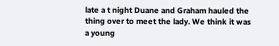late a t night Duane and Graham hauled the thing over to meet the lady. We think it was a young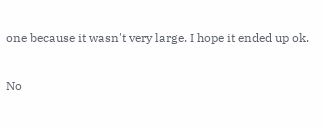one because it wasn't very large. I hope it ended up ok.

No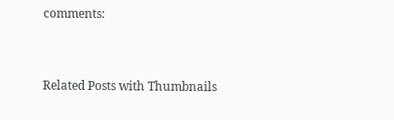comments:


Related Posts with Thumbnails